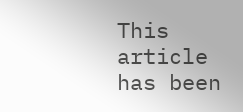This article has been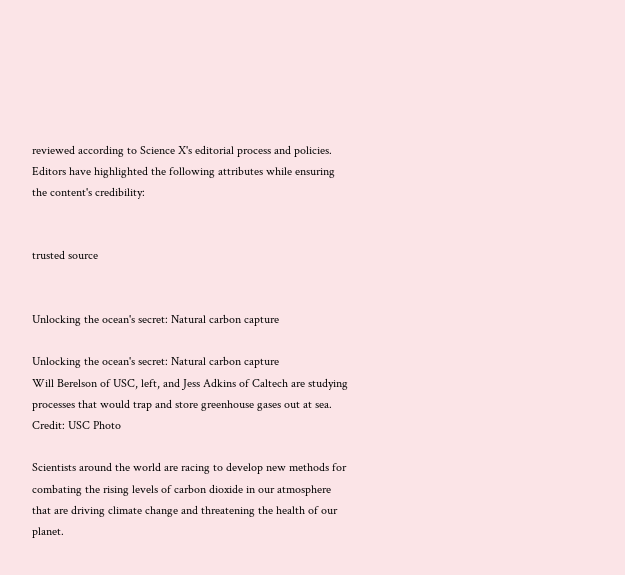reviewed according to Science X's editorial process and policies. Editors have highlighted the following attributes while ensuring the content's credibility:


trusted source


Unlocking the ocean's secret: Natural carbon capture

Unlocking the ocean's secret: Natural carbon capture
Will Berelson of USC, left, and Jess Adkins of Caltech are studying processes that would trap and store greenhouse gases out at sea. Credit: USC Photo

Scientists around the world are racing to develop new methods for combating the rising levels of carbon dioxide in our atmosphere that are driving climate change and threatening the health of our planet.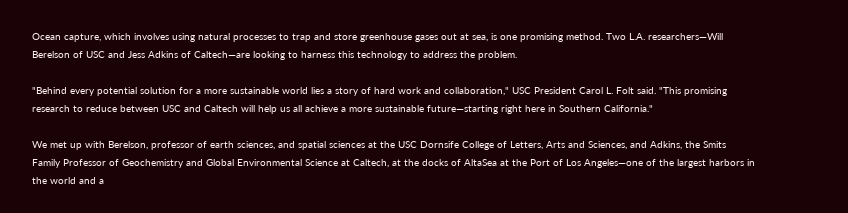Ocean capture, which involves using natural processes to trap and store greenhouse gases out at sea, is one promising method. Two L.A. researchers—Will Berelson of USC and Jess Adkins of Caltech—are looking to harness this technology to address the problem.

"Behind every potential solution for a more sustainable world lies a story of hard work and collaboration," USC President Carol L. Folt said. "This promising research to reduce between USC and Caltech will help us all achieve a more sustainable future—starting right here in Southern California."

We met up with Berelson, professor of earth sciences, and spatial sciences at the USC Dornsife College of Letters, Arts and Sciences, and Adkins, the Smits Family Professor of Geochemistry and Global Environmental Science at Caltech, at the docks of AltaSea at the Port of Los Angeles—one of the largest harbors in the world and a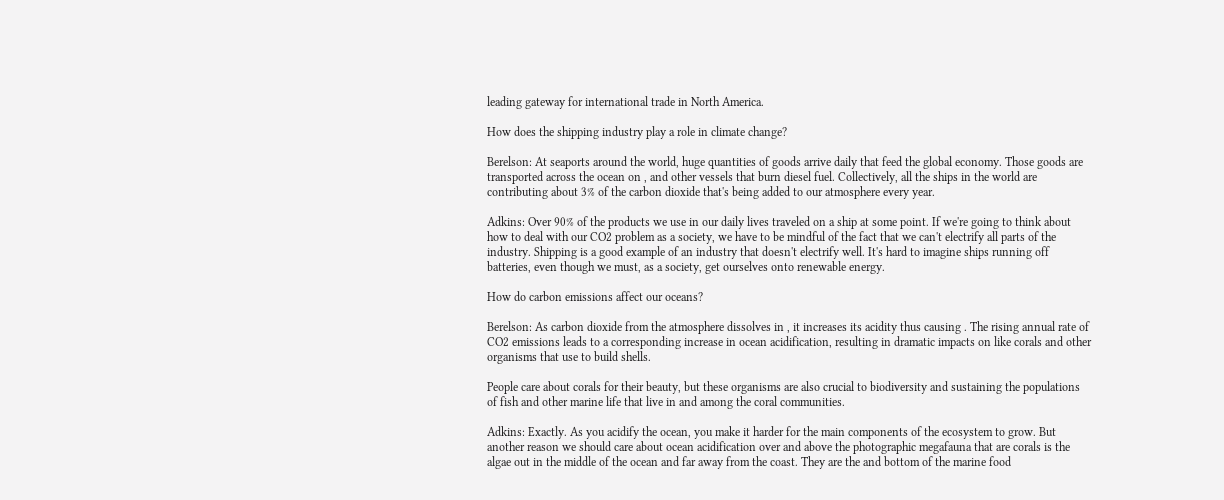leading gateway for international trade in North America.

How does the shipping industry play a role in climate change?

Berelson: At seaports around the world, huge quantities of goods arrive daily that feed the global economy. Those goods are transported across the ocean on , and other vessels that burn diesel fuel. Collectively, all the ships in the world are contributing about 3% of the carbon dioxide that's being added to our atmosphere every year.

Adkins: Over 90% of the products we use in our daily lives traveled on a ship at some point. If we're going to think about how to deal with our CO2 problem as a society, we have to be mindful of the fact that we can't electrify all parts of the industry. Shipping is a good example of an industry that doesn't electrify well. It's hard to imagine ships running off batteries, even though we must, as a society, get ourselves onto renewable energy.

How do carbon emissions affect our oceans?

Berelson: As carbon dioxide from the atmosphere dissolves in , it increases its acidity thus causing . The rising annual rate of CO2 emissions leads to a corresponding increase in ocean acidification, resulting in dramatic impacts on like corals and other organisms that use to build shells.

People care about corals for their beauty, but these organisms are also crucial to biodiversity and sustaining the populations of fish and other marine life that live in and among the coral communities.

Adkins: Exactly. As you acidify the ocean, you make it harder for the main components of the ecosystem to grow. But another reason we should care about ocean acidification over and above the photographic megafauna that are corals is the algae out in the middle of the ocean and far away from the coast. They are the and bottom of the marine food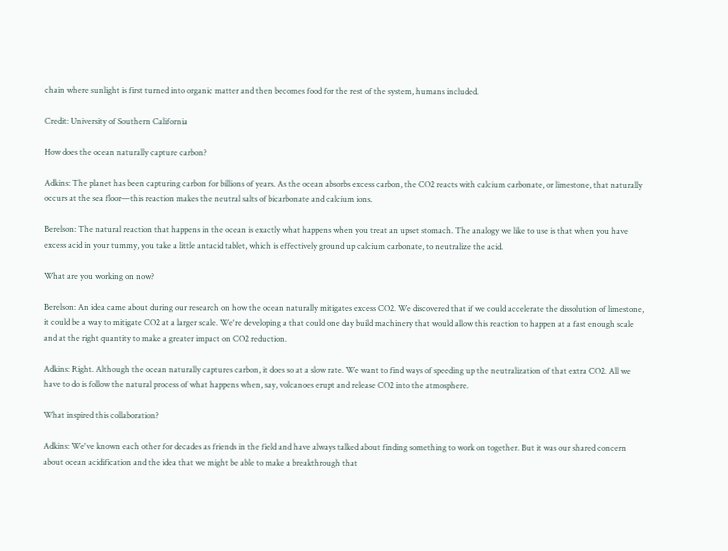chain where sunlight is first turned into organic matter and then becomes food for the rest of the system, humans included.

Credit: University of Southern California

How does the ocean naturally capture carbon?

Adkins: The planet has been capturing carbon for billions of years. As the ocean absorbs excess carbon, the CO2 reacts with calcium carbonate, or limestone, that naturally occurs at the sea floor—this reaction makes the neutral salts of bicarbonate and calcium ions.

Berelson: The natural reaction that happens in the ocean is exactly what happens when you treat an upset stomach. The analogy we like to use is that when you have excess acid in your tummy, you take a little antacid tablet, which is effectively ground up calcium carbonate, to neutralize the acid.

What are you working on now?

Berelson: An idea came about during our research on how the ocean naturally mitigates excess CO2. We discovered that if we could accelerate the dissolution of limestone, it could be a way to mitigate CO2 at a larger scale. We're developing a that could one day build machinery that would allow this reaction to happen at a fast enough scale and at the right quantity to make a greater impact on CO2 reduction.

Adkins: Right. Although the ocean naturally captures carbon, it does so at a slow rate. We want to find ways of speeding up the neutralization of that extra CO2. All we have to do is follow the natural process of what happens when, say, volcanoes erupt and release CO2 into the atmosphere.

What inspired this collaboration?

Adkins: We've known each other for decades as friends in the field and have always talked about finding something to work on together. But it was our shared concern about ocean acidification and the idea that we might be able to make a breakthrough that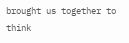brought us together to think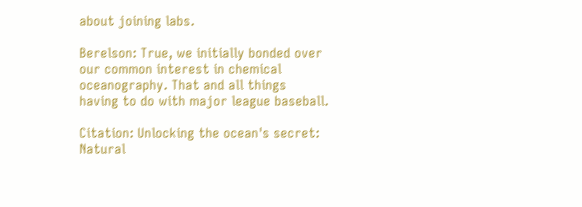about joining labs.

Berelson: True, we initially bonded over our common interest in chemical oceanography. That and all things having to do with major league baseball.

Citation: Unlocking the ocean's secret: Natural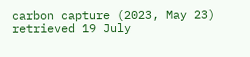carbon capture (2023, May 23) retrieved 19 July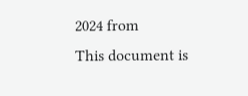2024 from
This document is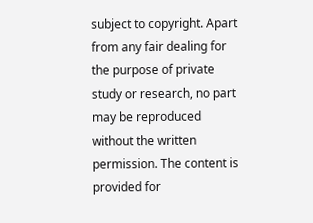subject to copyright. Apart from any fair dealing for the purpose of private study or research, no part may be reproduced without the written permission. The content is provided for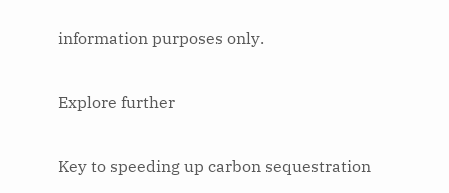information purposes only.

Explore further

Key to speeding up carbon sequestration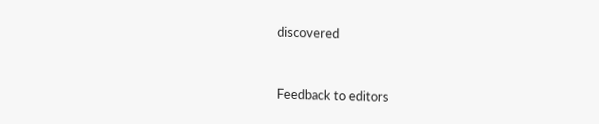discovered


Feedback to editors